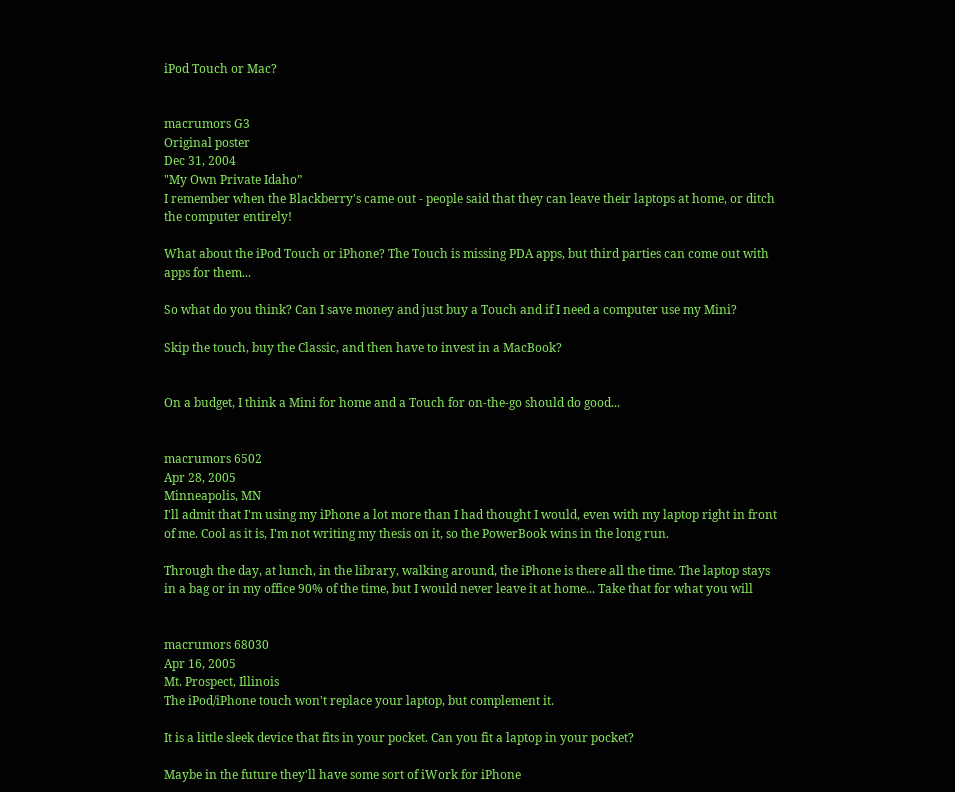iPod Touch or Mac?


macrumors G3
Original poster
Dec 31, 2004
"My Own Private Idaho”
I remember when the Blackberry's came out - people said that they can leave their laptops at home, or ditch the computer entirely!

What about the iPod Touch or iPhone? The Touch is missing PDA apps, but third parties can come out with apps for them...

So what do you think? Can I save money and just buy a Touch and if I need a computer use my Mini?

Skip the touch, buy the Classic, and then have to invest in a MacBook?


On a budget, I think a Mini for home and a Touch for on-the-go should do good...


macrumors 6502
Apr 28, 2005
Minneapolis, MN
I'll admit that I'm using my iPhone a lot more than I had thought I would, even with my laptop right in front of me. Cool as it is, I'm not writing my thesis on it, so the PowerBook wins in the long run.

Through the day, at lunch, in the library, walking around, the iPhone is there all the time. The laptop stays in a bag or in my office 90% of the time, but I would never leave it at home... Take that for what you will


macrumors 68030
Apr 16, 2005
Mt. Prospect, Illinois
The iPod/iPhone touch won't replace your laptop, but complement it.

It is a little sleek device that fits in your pocket. Can you fit a laptop in your pocket?

Maybe in the future they'll have some sort of iWork for iPhone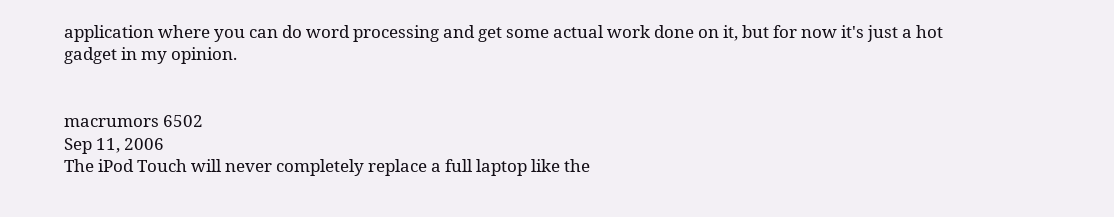application where you can do word processing and get some actual work done on it, but for now it's just a hot gadget in my opinion.


macrumors 6502
Sep 11, 2006
The iPod Touch will never completely replace a full laptop like the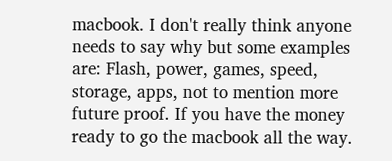macbook. I don't really think anyone needs to say why but some examples are: Flash, power, games, speed, storage, apps, not to mention more future proof. If you have the money ready to go the macbook all the way.